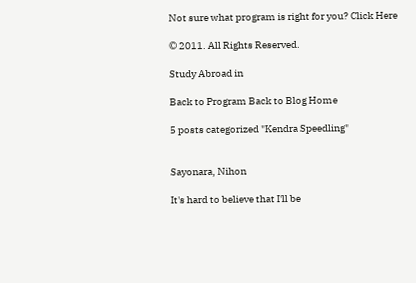Not sure what program is right for you? Click Here

© 2011. All Rights Reserved.

Study Abroad in

Back to Program Back to Blog Home

5 posts categorized "Kendra Speedling"


Sayonara, Nihon

It's hard to believe that I'll be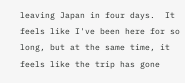leaving Japan in four days.  It feels like I've been here for so long, but at the same time, it feels like the trip has gone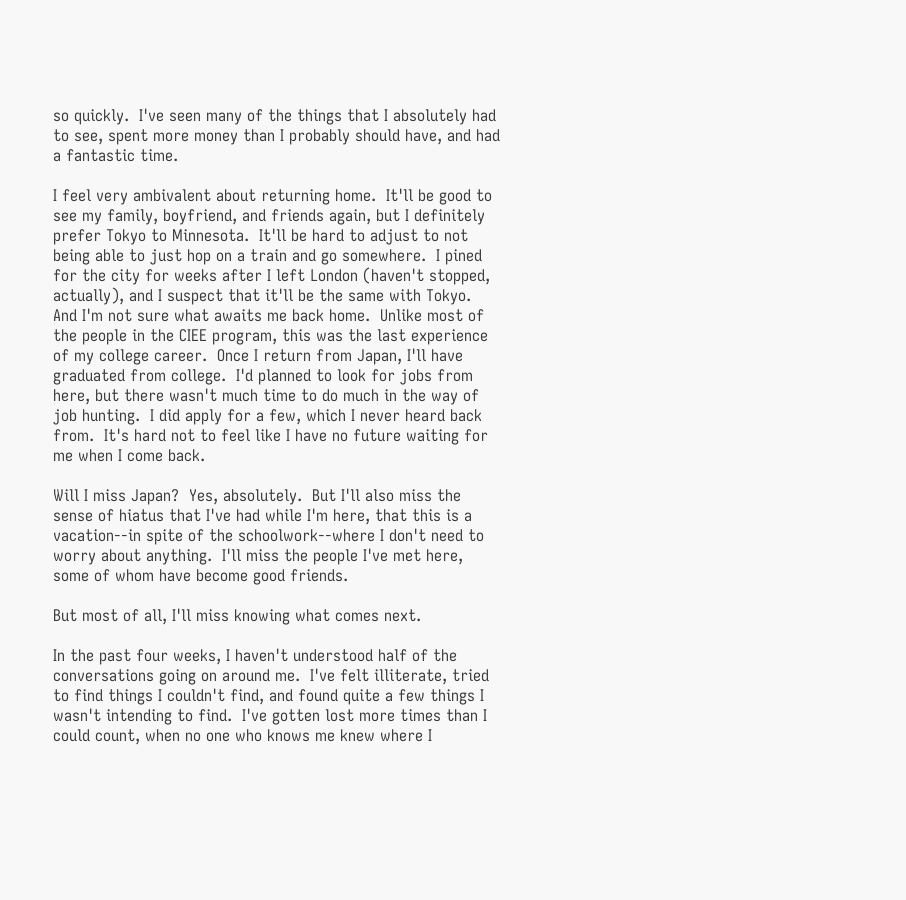so quickly.  I've seen many of the things that I absolutely had to see, spent more money than I probably should have, and had a fantastic time.

I feel very ambivalent about returning home.  It'll be good to see my family, boyfriend, and friends again, but I definitely prefer Tokyo to Minnesota.  It'll be hard to adjust to not being able to just hop on a train and go somewhere.  I pined for the city for weeks after I left London (haven't stopped, actually), and I suspect that it'll be the same with Tokyo.  And I'm not sure what awaits me back home.  Unlike most of the people in the CIEE program, this was the last experience of my college career.  Once I return from Japan, I'll have graduated from college.  I'd planned to look for jobs from here, but there wasn't much time to do much in the way of job hunting.  I did apply for a few, which I never heard back from.  It's hard not to feel like I have no future waiting for me when I come back.

Will I miss Japan?  Yes, absolutely.  But I'll also miss the sense of hiatus that I've had while I'm here, that this is a vacation--in spite of the schoolwork--where I don't need to worry about anything.  I'll miss the people I've met here, some of whom have become good friends.

But most of all, I'll miss knowing what comes next.

In the past four weeks, I haven't understood half of the conversations going on around me.  I've felt illiterate, tried to find things I couldn't find, and found quite a few things I wasn't intending to find.  I've gotten lost more times than I could count, when no one who knows me knew where I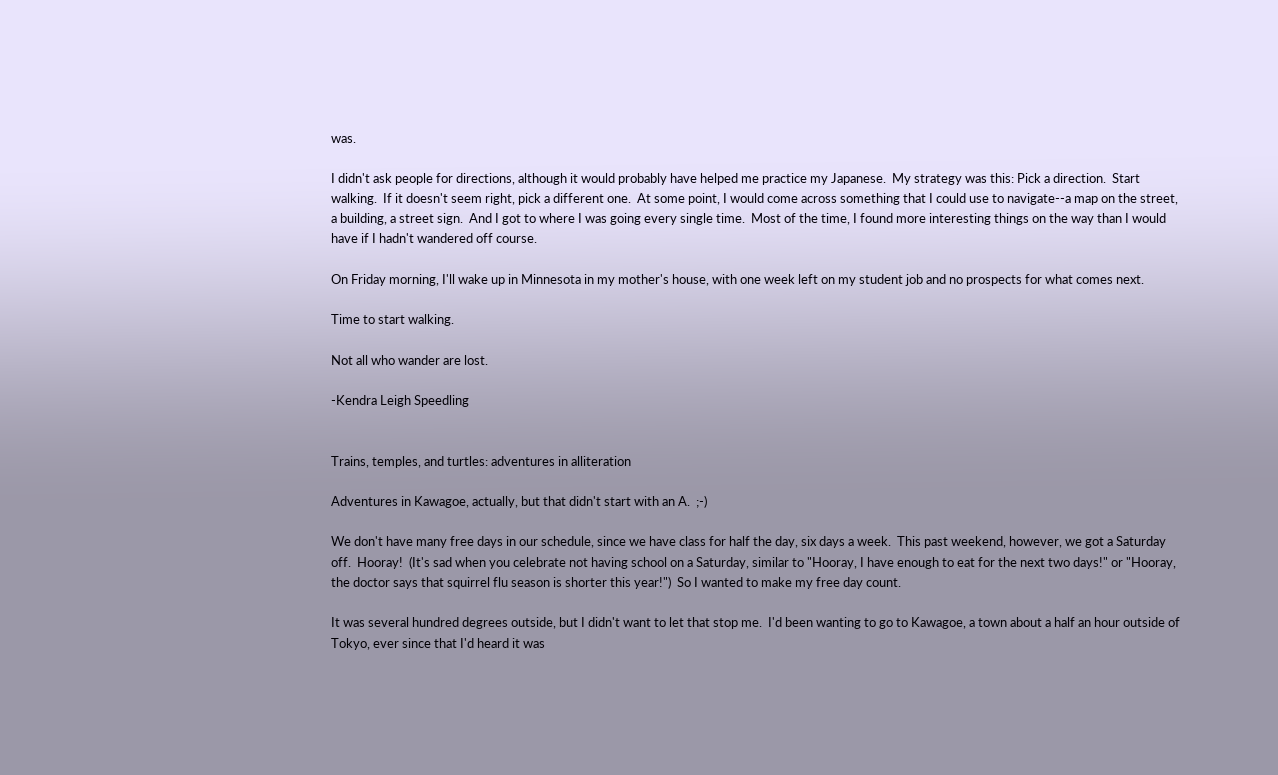was.

I didn't ask people for directions, although it would probably have helped me practice my Japanese.  My strategy was this: Pick a direction.  Start walking.  If it doesn't seem right, pick a different one.  At some point, I would come across something that I could use to navigate--a map on the street, a building, a street sign.  And I got to where I was going every single time.  Most of the time, I found more interesting things on the way than I would have if I hadn't wandered off course.

On Friday morning, I'll wake up in Minnesota in my mother's house, with one week left on my student job and no prospects for what comes next.

Time to start walking.

Not all who wander are lost.

-Kendra Leigh Speedling


Trains, temples, and turtles: adventures in alliteration

Adventures in Kawagoe, actually, but that didn't start with an A.  ;-)

We don't have many free days in our schedule, since we have class for half the day, six days a week.  This past weekend, however, we got a Saturday off.  Hooray!  (It's sad when you celebrate not having school on a Saturday, similar to "Hooray, I have enough to eat for the next two days!" or "Hooray, the doctor says that squirrel flu season is shorter this year!")  So I wanted to make my free day count.

It was several hundred degrees outside, but I didn't want to let that stop me.  I'd been wanting to go to Kawagoe, a town about a half an hour outside of Tokyo, ever since that I'd heard it was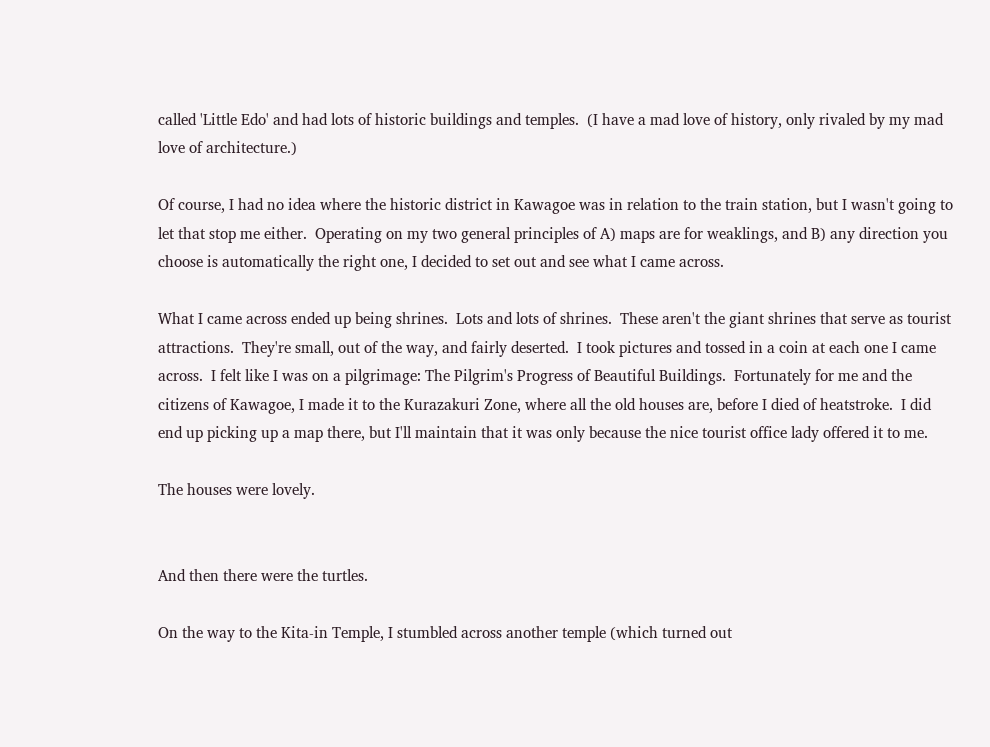called 'Little Edo' and had lots of historic buildings and temples.  (I have a mad love of history, only rivaled by my mad love of architecture.)

Of course, I had no idea where the historic district in Kawagoe was in relation to the train station, but I wasn't going to let that stop me either.  Operating on my two general principles of A) maps are for weaklings, and B) any direction you choose is automatically the right one, I decided to set out and see what I came across.

What I came across ended up being shrines.  Lots and lots of shrines.  These aren't the giant shrines that serve as tourist attractions.  They're small, out of the way, and fairly deserted.  I took pictures and tossed in a coin at each one I came across.  I felt like I was on a pilgrimage: The Pilgrim's Progress of Beautiful Buildings.  Fortunately for me and the citizens of Kawagoe, I made it to the Kurazakuri Zone, where all the old houses are, before I died of heatstroke.  I did end up picking up a map there, but I'll maintain that it was only because the nice tourist office lady offered it to me.

The houses were lovely.


And then there were the turtles.

On the way to the Kita-in Temple, I stumbled across another temple (which turned out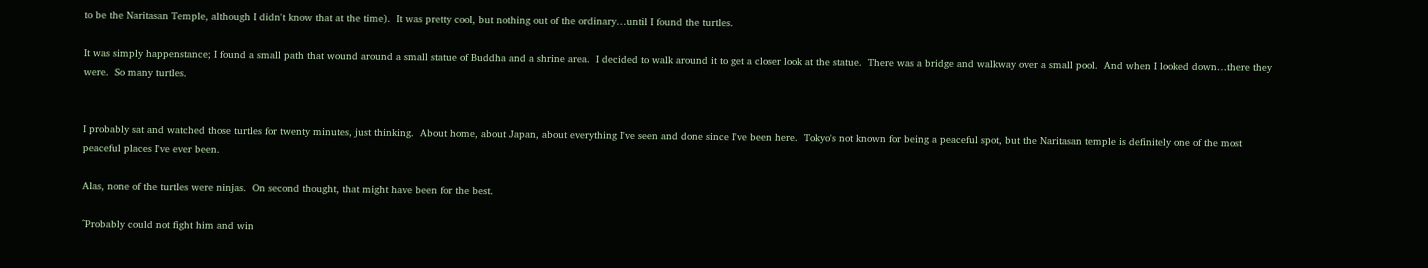to be the Naritasan Temple, although I didn't know that at the time).  It was pretty cool, but nothing out of the ordinary…until I found the turtles.

It was simply happenstance; I found a small path that wound around a small statue of Buddha and a shrine area.  I decided to walk around it to get a closer look at the statue.  There was a bridge and walkway over a small pool.  And when I looked down…there they were.  So many turtles.


I probably sat and watched those turtles for twenty minutes, just thinking.  About home, about Japan, about everything I've seen and done since I've been here.  Tokyo's not known for being a peaceful spot, but the Naritasan temple is definitely one of the most peaceful places I've ever been.

Alas, none of the turtles were ninjas.  On second thought, that might have been for the best.

^Probably could not fight him and win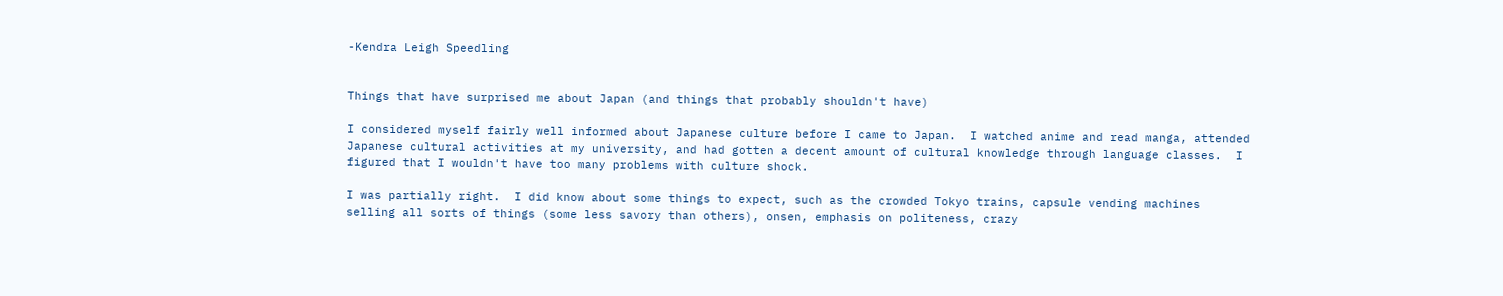-Kendra Leigh Speedling


Things that have surprised me about Japan (and things that probably shouldn't have)

I considered myself fairly well informed about Japanese culture before I came to Japan.  I watched anime and read manga, attended Japanese cultural activities at my university, and had gotten a decent amount of cultural knowledge through language classes.  I figured that I wouldn't have too many problems with culture shock.

I was partially right.  I did know about some things to expect, such as the crowded Tokyo trains, capsule vending machines selling all sorts of things (some less savory than others), onsen, emphasis on politeness, crazy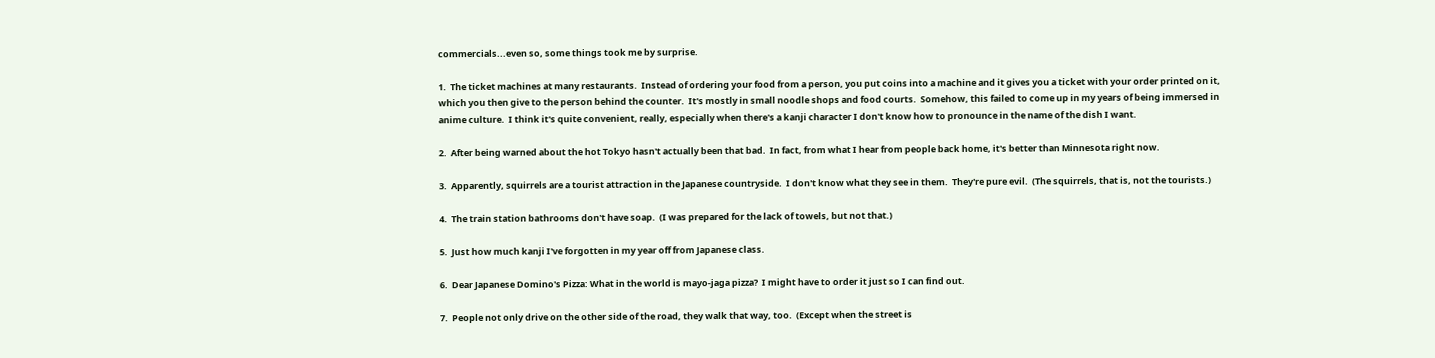commercials...even so, some things took me by surprise.

1.  The ticket machines at many restaurants.  Instead of ordering your food from a person, you put coins into a machine and it gives you a ticket with your order printed on it, which you then give to the person behind the counter.  It's mostly in small noodle shops and food courts.  Somehow, this failed to come up in my years of being immersed in anime culture.  I think it's quite convenient, really, especially when there's a kanji character I don't know how to pronounce in the name of the dish I want.

2.  After being warned about the hot Tokyo hasn't actually been that bad.  In fact, from what I hear from people back home, it's better than Minnesota right now.

3.  Apparently, squirrels are a tourist attraction in the Japanese countryside.  I don't know what they see in them.  They're pure evil.  (The squirrels, that is, not the tourists.)

4.  The train station bathrooms don't have soap.  (I was prepared for the lack of towels, but not that.)

5.  Just how much kanji I've forgotten in my year off from Japanese class.

6.  Dear Japanese Domino's Pizza: What in the world is mayo-jaga pizza?  I might have to order it just so I can find out.

7.  People not only drive on the other side of the road, they walk that way, too.  (Except when the street is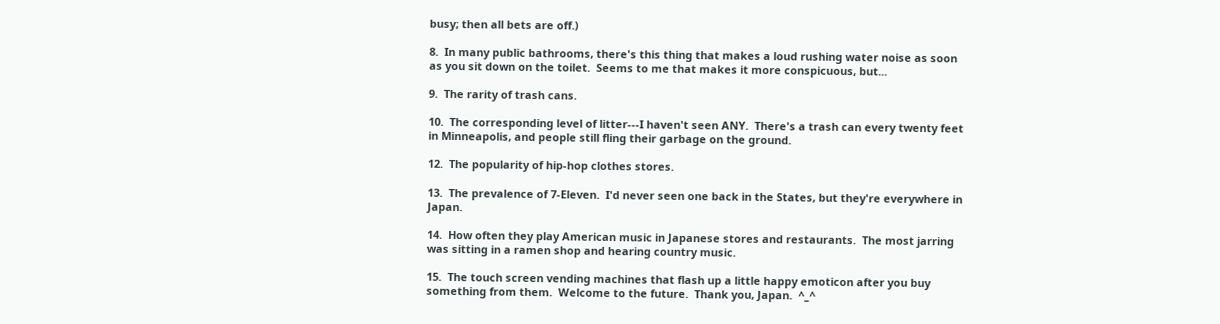busy; then all bets are off.)

8.  In many public bathrooms, there's this thing that makes a loud rushing water noise as soon as you sit down on the toilet.  Seems to me that makes it more conspicuous, but...

9.  The rarity of trash cans.

10.  The corresponding level of litter---I haven't seen ANY.  There's a trash can every twenty feet in Minneapolis, and people still fling their garbage on the ground.

12.  The popularity of hip-hop clothes stores.

13.  The prevalence of 7-Eleven.  I'd never seen one back in the States, but they're everywhere in Japan.

14.  How often they play American music in Japanese stores and restaurants.  The most jarring was sitting in a ramen shop and hearing country music.

15.  The touch screen vending machines that flash up a little happy emoticon after you buy something from them.  Welcome to the future.  Thank you, Japan.  ^_^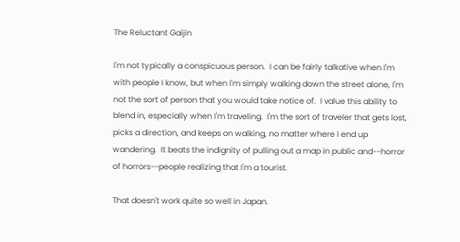The Reluctant Gaijin

I'm not typically a conspicuous person.  I can be fairly talkative when I'm with people I know, but when I'm simply walking down the street alone, I'm not the sort of person that you would take notice of.  I value this ability to blend in, especially when I'm traveling.  I'm the sort of traveler that gets lost, picks a direction, and keeps on walking, no matter where I end up wandering.  It beats the indignity of pulling out a map in public and--horror of horrors--people realizing that I'm a tourist.

That doesn't work quite so well in Japan.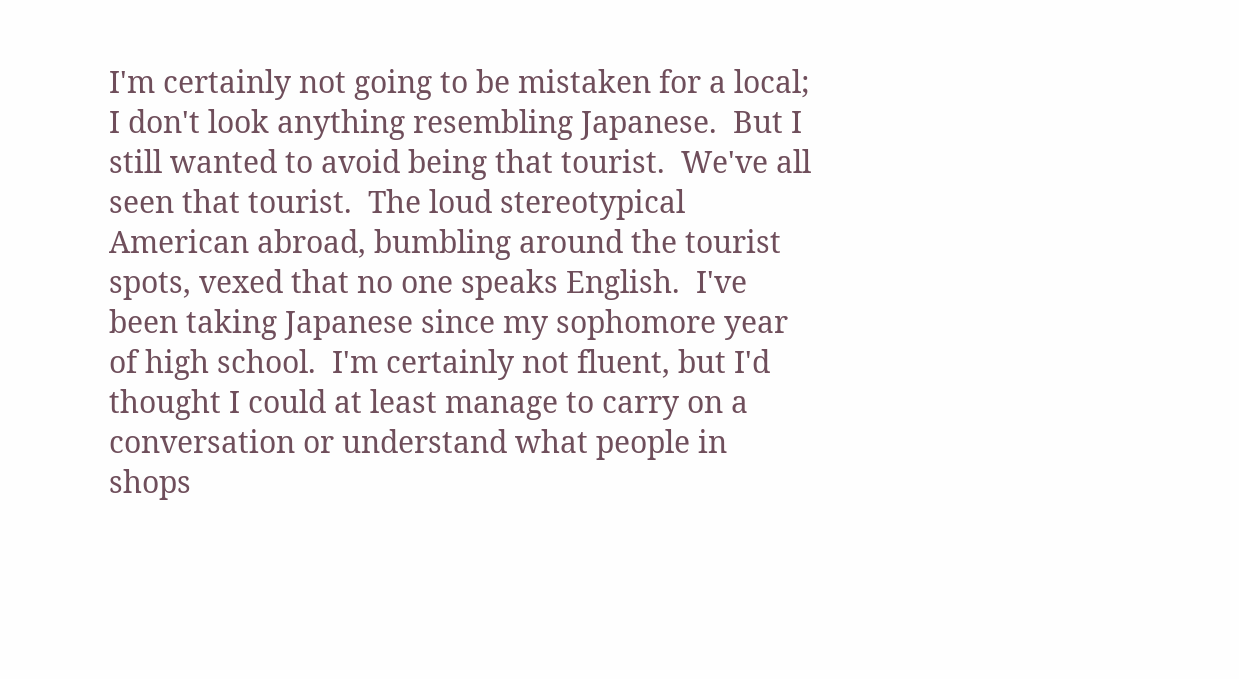I'm certainly not going to be mistaken for a local; I don't look anything resembling Japanese.  But I still wanted to avoid being that tourist.  We've all seen that tourist.  The loud stereotypical American abroad, bumbling around the tourist spots, vexed that no one speaks English.  I've been taking Japanese since my sophomore year of high school.  I'm certainly not fluent, but I'd thought I could at least manage to carry on a conversation or understand what people in shops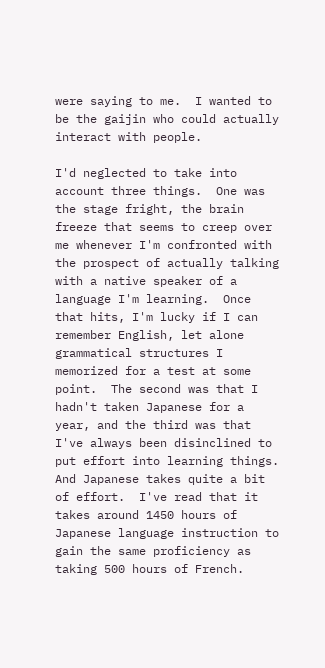were saying to me.  I wanted to be the gaijin who could actually interact with people.

I'd neglected to take into account three things.  One was the stage fright, the brain freeze that seems to creep over me whenever I'm confronted with the prospect of actually talking with a native speaker of a language I'm learning.  Once that hits, I'm lucky if I can remember English, let alone grammatical structures I memorized for a test at some point.  The second was that I hadn't taken Japanese for a year, and the third was that I've always been disinclined to put effort into learning things.  And Japanese takes quite a bit of effort.  I've read that it takes around 1450 hours of Japanese language instruction to gain the same proficiency as taking 500 hours of French.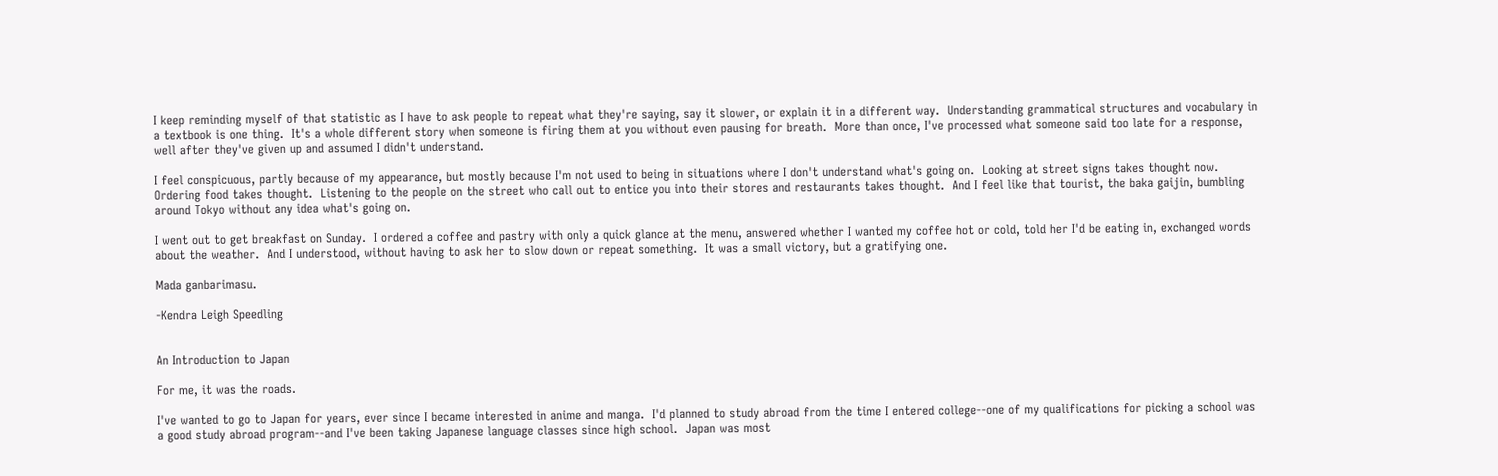I keep reminding myself of that statistic as I have to ask people to repeat what they're saying, say it slower, or explain it in a different way.  Understanding grammatical structures and vocabulary in a textbook is one thing.  It's a whole different story when someone is firing them at you without even pausing for breath.  More than once, I've processed what someone said too late for a response, well after they've given up and assumed I didn't understand.

I feel conspicuous, partly because of my appearance, but mostly because I'm not used to being in situations where I don't understand what's going on.  Looking at street signs takes thought now.  Ordering food takes thought.  Listening to the people on the street who call out to entice you into their stores and restaurants takes thought.  And I feel like that tourist, the baka gaijin, bumbling around Tokyo without any idea what's going on.

I went out to get breakfast on Sunday.  I ordered a coffee and pastry with only a quick glance at the menu, answered whether I wanted my coffee hot or cold, told her I'd be eating in, exchanged words about the weather.  And I understood, without having to ask her to slow down or repeat something.  It was a small victory, but a gratifying one.

Mada ganbarimasu.

-Kendra Leigh Speedling


An Introduction to Japan

For me, it was the roads.

I've wanted to go to Japan for years, ever since I became interested in anime and manga.  I'd planned to study abroad from the time I entered college--one of my qualifications for picking a school was a good study abroad program--and I've been taking Japanese language classes since high school.  Japan was most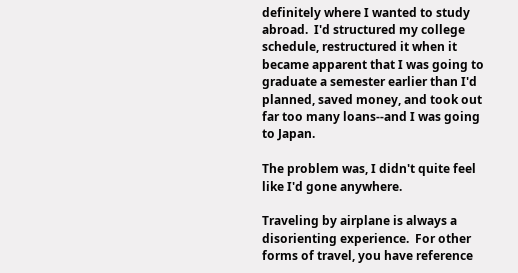definitely where I wanted to study abroad.  I'd structured my college schedule, restructured it when it became apparent that I was going to graduate a semester earlier than I'd planned, saved money, and took out far too many loans--and I was going to Japan.

The problem was, I didn't quite feel like I'd gone anywhere.

Traveling by airplane is always a disorienting experience.  For other forms of travel, you have reference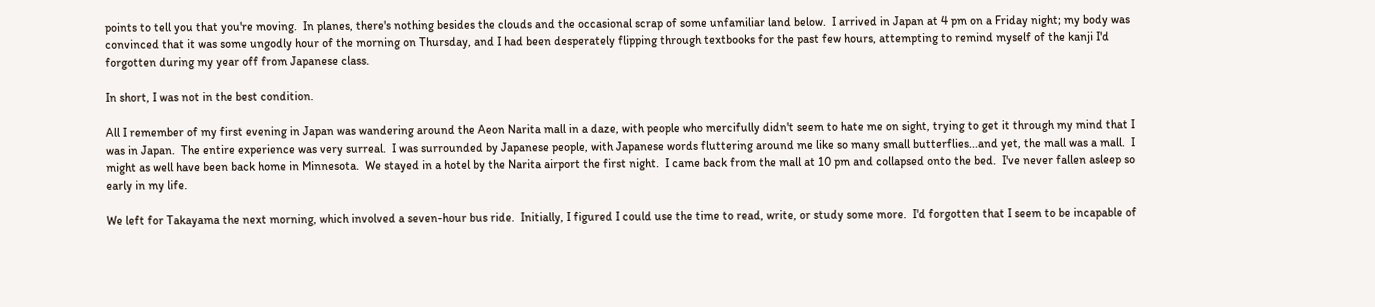points to tell you that you're moving.  In planes, there's nothing besides the clouds and the occasional scrap of some unfamiliar land below.  I arrived in Japan at 4 pm on a Friday night; my body was convinced that it was some ungodly hour of the morning on Thursday, and I had been desperately flipping through textbooks for the past few hours, attempting to remind myself of the kanji I'd forgotten during my year off from Japanese class.

In short, I was not in the best condition.

All I remember of my first evening in Japan was wandering around the Aeon Narita mall in a daze, with people who mercifully didn't seem to hate me on sight, trying to get it through my mind that I was in Japan.  The entire experience was very surreal.  I was surrounded by Japanese people, with Japanese words fluttering around me like so many small butterflies...and yet, the mall was a mall.  I might as well have been back home in Minnesota.  We stayed in a hotel by the Narita airport the first night.  I came back from the mall at 10 pm and collapsed onto the bed.  I've never fallen asleep so early in my life.

We left for Takayama the next morning, which involved a seven-hour bus ride.  Initially, I figured I could use the time to read, write, or study some more.  I'd forgotten that I seem to be incapable of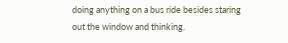doing anything on a bus ride besides staring out the window and thinking.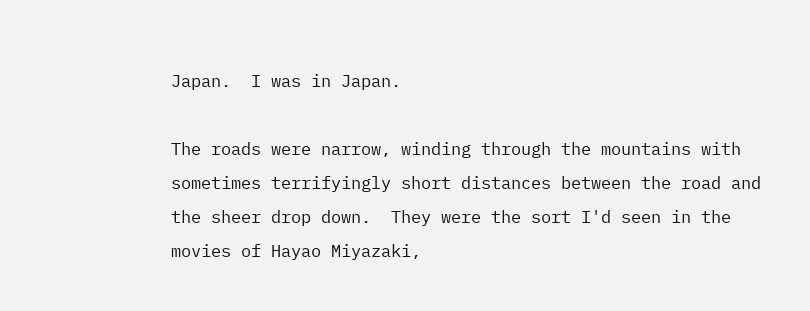Japan.  I was in Japan.

The roads were narrow, winding through the mountains with sometimes terrifyingly short distances between the road and the sheer drop down.  They were the sort I'd seen in the movies of Hayao Miyazaki,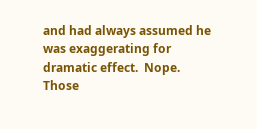and had always assumed he was exaggerating for dramatic effect.  Nope.  Those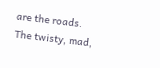are the roads.  The twisty, mad,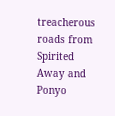treacherous roads from Spirited Away and Ponyo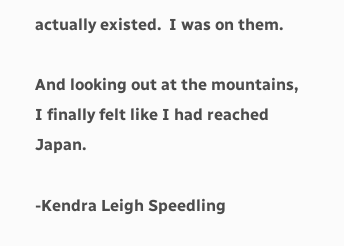actually existed.  I was on them.

And looking out at the mountains, I finally felt like I had reached Japan.

-Kendra Leigh Speedling